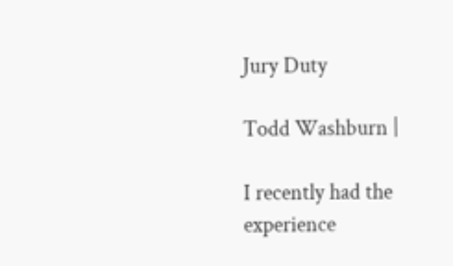Jury Duty

Todd Washburn |

I recently had the experience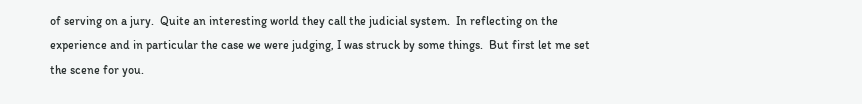of serving on a jury.  Quite an interesting world they call the judicial system.  In reflecting on the experience and in particular the case we were judging, I was struck by some things.  But first let me set the scene for you.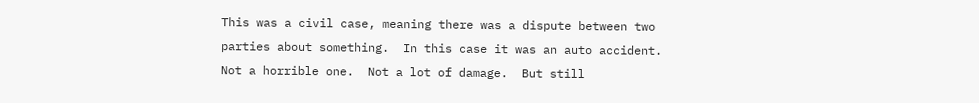This was a civil case, meaning there was a dispute between two parties about something.  In this case it was an auto accident.  Not a horrible one.  Not a lot of damage.  But still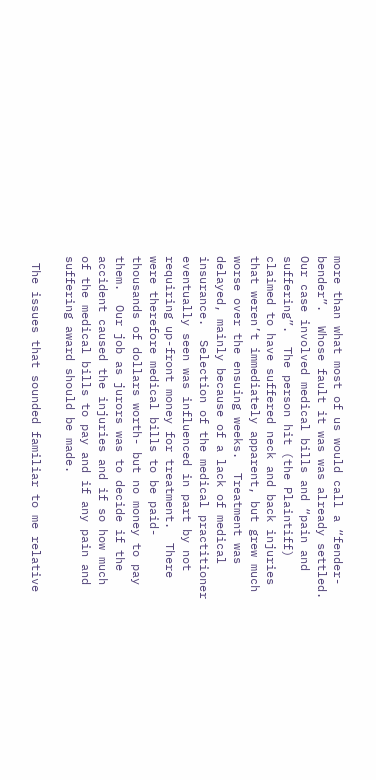more than what most of us would call a “fender-bender”.  Whose fault it was was already settled.  Our case involved medical bills and “pain and suffering”.  The person hit (the Plaintiff) claimed to have suffered neck and back injuries that weren’t immediately apparent, but grew much worse over the ensuing weeks.  Treatment was delayed, mainly because of a lack of medical insurance.  Selection of the medical practitioner eventually seen was influenced in part by not requiring up-front money for treatment.  There were therefore medical bills to be paid- thousands of dollars worth- but no money to pay them.  Our job as jurors was to decide if the accident caused the injuries and if so how much of the medical bills to pay and if any pain and suffering award should be made.

 The issues that sounded familiar to me relative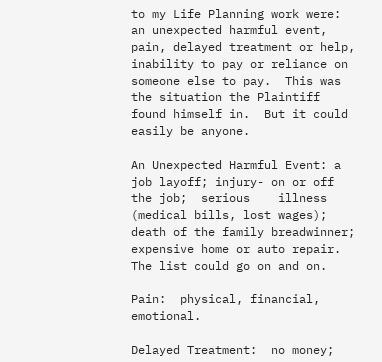to my Life Planning work were:  an unexpected harmful event, pain, delayed treatment or help, inability to pay or reliance on someone else to pay.  This was the situation the Plaintiff found himself in.  But it could easily be anyone.

An Unexpected Harmful Event: a job layoff; injury- on or off the job;  serious    illness (medical bills, lost wages); death of the family breadwinner;    expensive home or auto repair.  The list could go on and on.

Pain:  physical, financial, emotional.

Delayed Treatment:  no money;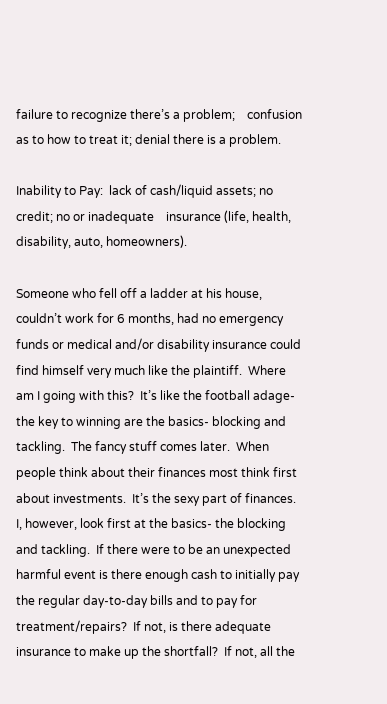failure to recognize there’s a problem;    confusion as to how to treat it; denial there is a problem.

Inability to Pay:  lack of cash/liquid assets; no credit; no or inadequate    insurance (life, health, disability, auto, homeowners).

Someone who fell off a ladder at his house, couldn’t work for 6 months, had no emergency funds or medical and/or disability insurance could find himself very much like the plaintiff.  Where am I going with this?  It’s like the football adage- the key to winning are the basics- blocking and tackling.  The fancy stuff comes later.  When people think about their finances most think first about investments.  It’s the sexy part of finances.  I, however, look first at the basics- the blocking and tackling.  If there were to be an unexpected harmful event is there enough cash to initially pay the regular day-to-day bills and to pay for treatment/repairs?  If not, is there adequate insurance to make up the shortfall?  If not, all the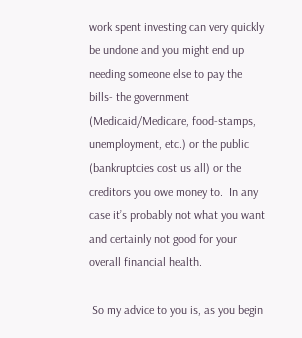work spent investing can very quickly be undone and you might end up needing someone else to pay the bills- the government (Medicaid/Medicare, food-stamps, unemployment, etc.) or the public (bankruptcies cost us all) or the creditors you owe money to.  In any case it’s probably not what you want and certainly not good for your overall financial health.

 So my advice to you is, as you begin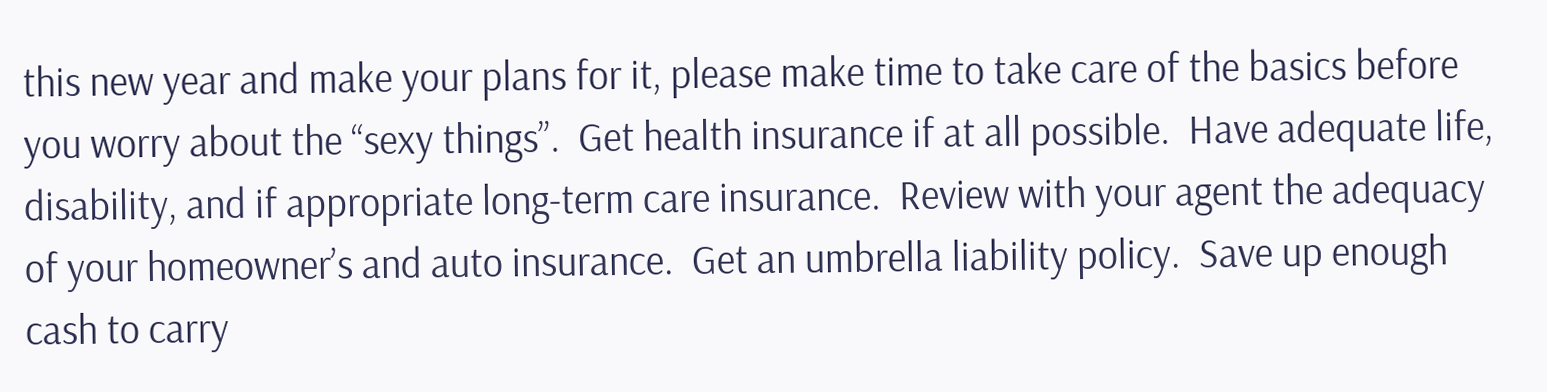this new year and make your plans for it, please make time to take care of the basics before you worry about the “sexy things”.  Get health insurance if at all possible.  Have adequate life, disability, and if appropriate long-term care insurance.  Review with your agent the adequacy of your homeowner’s and auto insurance.  Get an umbrella liability policy.  Save up enough cash to carry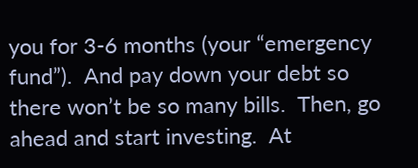you for 3-6 months (your “emergency fund”).  And pay down your debt so there won’t be so many bills.  Then, go ahead and start investing.  At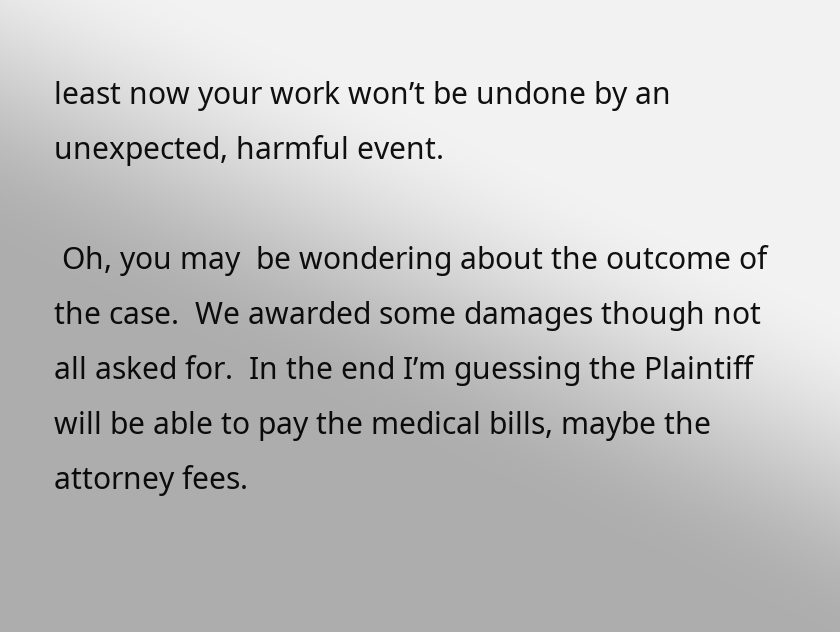least now your work won’t be undone by an unexpected, harmful event.

 Oh, you may  be wondering about the outcome of the case.  We awarded some damages though not all asked for.  In the end I’m guessing the Plaintiff will be able to pay the medical bills, maybe the attorney fees.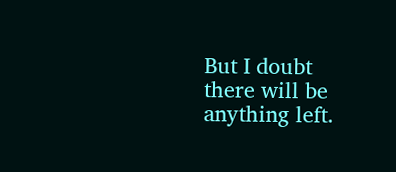But I doubt there will be anything left.